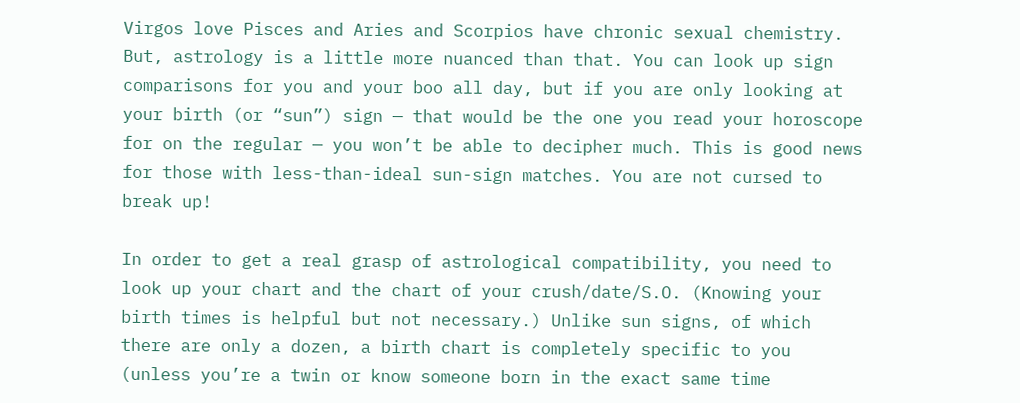Virgos love Pisces and Aries and Scorpios have chronic sexual chemistry. But, astrology is a little more nuanced than that. You can look up sign comparisons for you and your boo all day, but if you are only looking at your birth (or “sun”) sign — that would be the one you read your horoscope for on the regular — you won’t be able to decipher much. This is good news for those with less-than-ideal sun-sign matches. You are not cursed to break up!

In order to get a real grasp of astrological compatibility, you need to look up your chart and the chart of your crush/date/S.O. (Knowing your birth times is helpful but not necessary.) Unlike sun signs, of which there are only a dozen, a birth chart is completely specific to you (unless you’re a twin or know someone born in the exact same time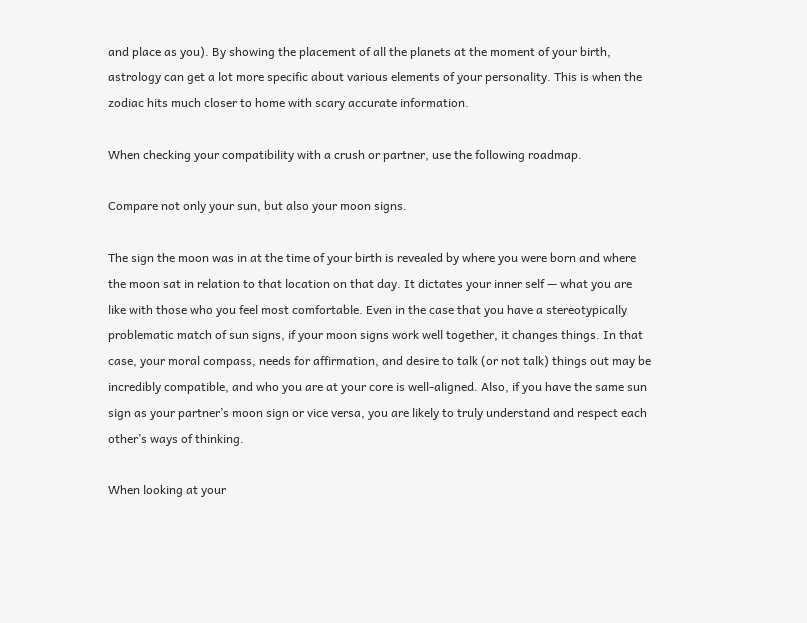and place as you). By showing the placement of all the planets at the moment of your birth, astrology can get a lot more specific about various elements of your personality. This is when the zodiac hits much closer to home with scary accurate information.

When checking your compatibility with a crush or partner, use the following roadmap.

Compare not only your sun, but also your moon signs.

The sign the moon was in at the time of your birth is revealed by where you were born and where the moon sat in relation to that location on that day. It dictates your inner self — what you are like with those who you feel most comfortable. Even in the case that you have a stereotypically problematic match of sun signs, if your moon signs work well together, it changes things. In that case, your moral compass, needs for affirmation, and desire to talk (or not talk) things out may be incredibly compatible, and who you are at your core is well-aligned. Also, if you have the same sun sign as your partner’s moon sign or vice versa, you are likely to truly understand and respect each other’s ways of thinking.

When looking at your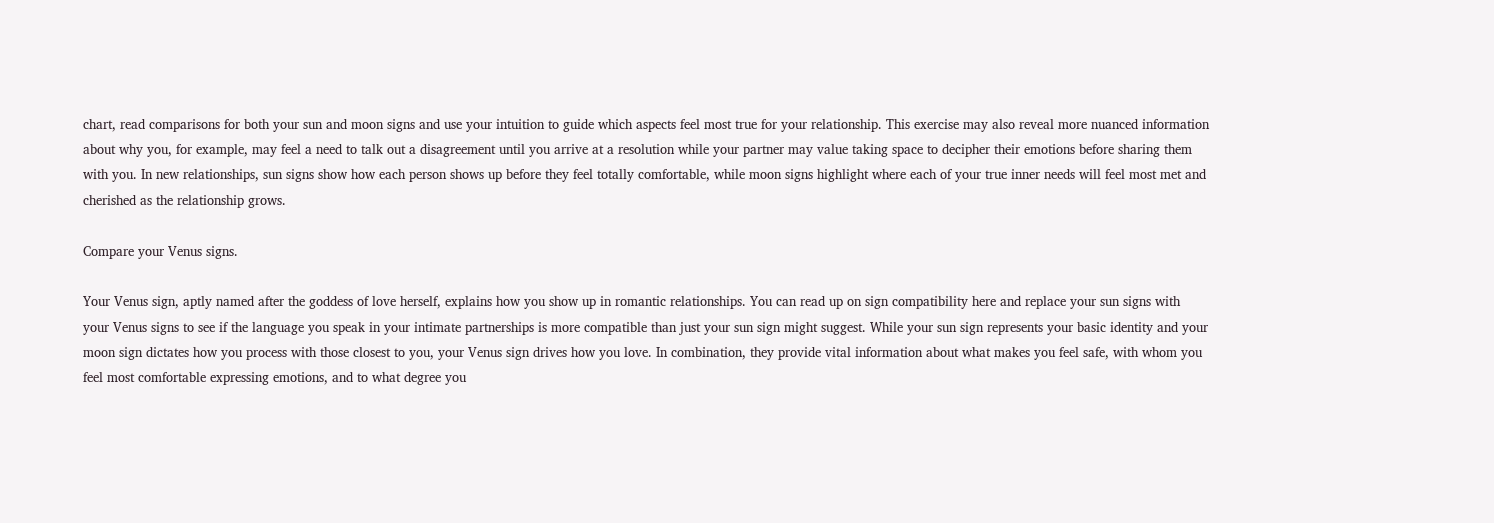chart, read comparisons for both your sun and moon signs and use your intuition to guide which aspects feel most true for your relationship. This exercise may also reveal more nuanced information about why you, for example, may feel a need to talk out a disagreement until you arrive at a resolution while your partner may value taking space to decipher their emotions before sharing them with you. In new relationships, sun signs show how each person shows up before they feel totally comfortable, while moon signs highlight where each of your true inner needs will feel most met and cherished as the relationship grows.

Compare your Venus signs.

Your Venus sign, aptly named after the goddess of love herself, explains how you show up in romantic relationships. You can read up on sign compatibility here and replace your sun signs with your Venus signs to see if the language you speak in your intimate partnerships is more compatible than just your sun sign might suggest. While your sun sign represents your basic identity and your moon sign dictates how you process with those closest to you, your Venus sign drives how you love. In combination, they provide vital information about what makes you feel safe, with whom you feel most comfortable expressing emotions, and to what degree you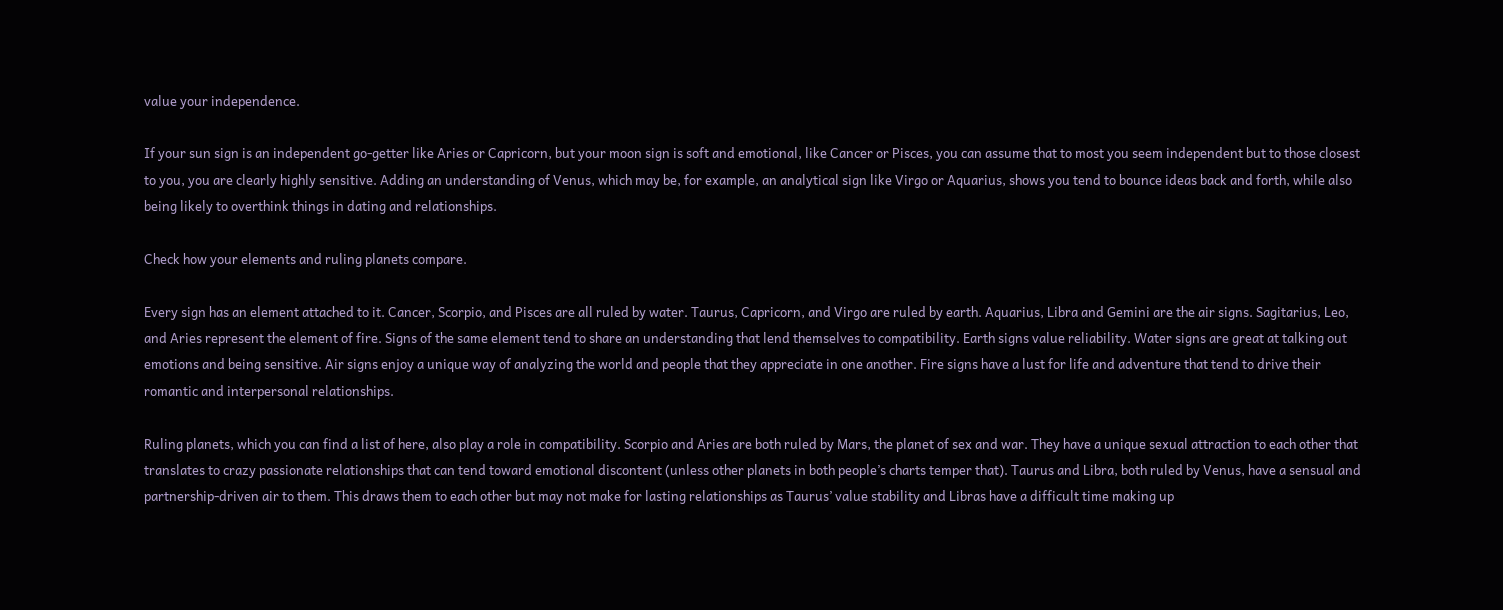value your independence.

If your sun sign is an independent go-getter like Aries or Capricorn, but your moon sign is soft and emotional, like Cancer or Pisces, you can assume that to most you seem independent but to those closest to you, you are clearly highly sensitive. Adding an understanding of Venus, which may be, for example, an analytical sign like Virgo or Aquarius, shows you tend to bounce ideas back and forth, while also being likely to overthink things in dating and relationships.

Check how your elements and ruling planets compare.

Every sign has an element attached to it. Cancer, Scorpio, and Pisces are all ruled by water. Taurus, Capricorn, and Virgo are ruled by earth. Aquarius, Libra and Gemini are the air signs. Sagitarius, Leo, and Aries represent the element of fire. Signs of the same element tend to share an understanding that lend themselves to compatibility. Earth signs value reliability. Water signs are great at talking out emotions and being sensitive. Air signs enjoy a unique way of analyzing the world and people that they appreciate in one another. Fire signs have a lust for life and adventure that tend to drive their romantic and interpersonal relationships.

Ruling planets, which you can find a list of here, also play a role in compatibility. Scorpio and Aries are both ruled by Mars, the planet of sex and war. They have a unique sexual attraction to each other that translates to crazy passionate relationships that can tend toward emotional discontent (unless other planets in both people’s charts temper that). Taurus and Libra, both ruled by Venus, have a sensual and partnership-driven air to them. This draws them to each other but may not make for lasting relationships as Taurus’ value stability and Libras have a difficult time making up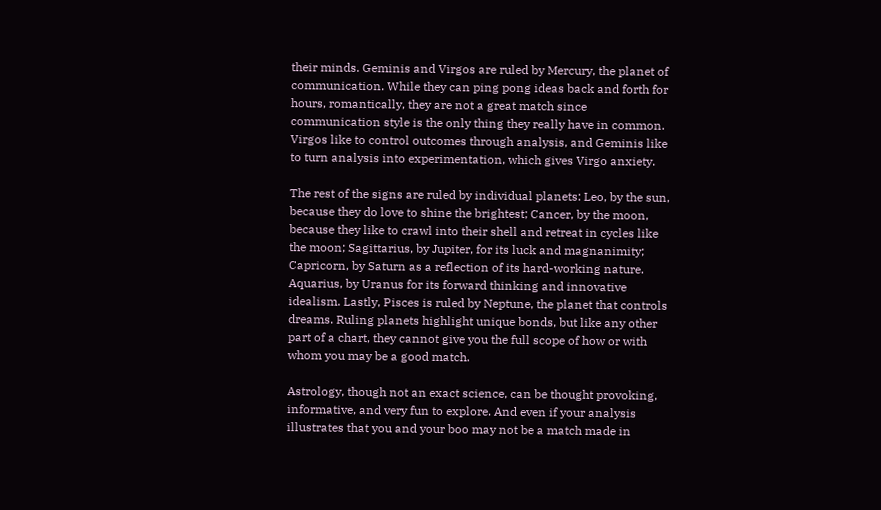their minds. Geminis and Virgos are ruled by Mercury, the planet of communication. While they can ping pong ideas back and forth for hours, romantically, they are not a great match since communication style is the only thing they really have in common. Virgos like to control outcomes through analysis, and Geminis like to turn analysis into experimentation, which gives Virgo anxiety.

The rest of the signs are ruled by individual planets: Leo, by the sun, because they do love to shine the brightest; Cancer, by the moon, because they like to crawl into their shell and retreat in cycles like the moon; Sagittarius, by Jupiter, for its luck and magnanimity; Capricorn, by Saturn as a reflection of its hard-working nature. Aquarius, by Uranus for its forward thinking and innovative idealism. Lastly, Pisces is ruled by Neptune, the planet that controls dreams. Ruling planets highlight unique bonds, but like any other part of a chart, they cannot give you the full scope of how or with whom you may be a good match.

Astrology, though not an exact science, can be thought provoking, informative, and very fun to explore. And even if your analysis illustrates that you and your boo may not be a match made in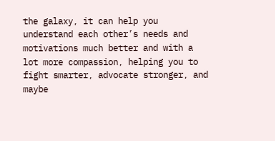the galaxy, it can help you understand each other’s needs and motivations much better and with a lot more compassion, helping you to fight smarter, advocate stronger, and maybe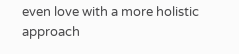even love with a more holistic approach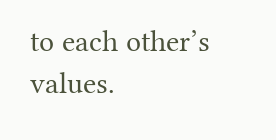to each other’s values.